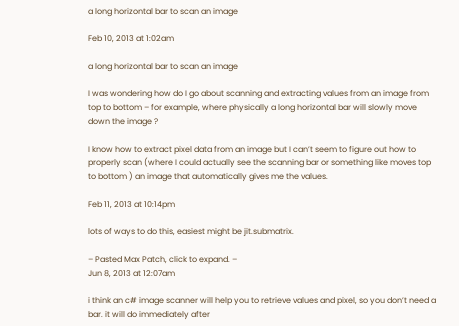a long horizontal bar to scan an image

Feb 10, 2013 at 1:02am

a long horizontal bar to scan an image

I was wondering how do I go about scanning and extracting values from an image from top to bottom – for example, where physically a long horizontal bar will slowly move down the image ?

I know how to extract pixel data from an image but I can’t seem to figure out how to properly scan (where I could actually see the scanning bar or something like moves top to bottom ) an image that automatically gives me the values.

Feb 11, 2013 at 10:14pm

lots of ways to do this, easiest might be jit.submatrix.

– Pasted Max Patch, click to expand. –
Jun 8, 2013 at 12:07am

i think an c# image scanner will help you to retrieve values and pixel, so you don’t need a bar. it will do immediately after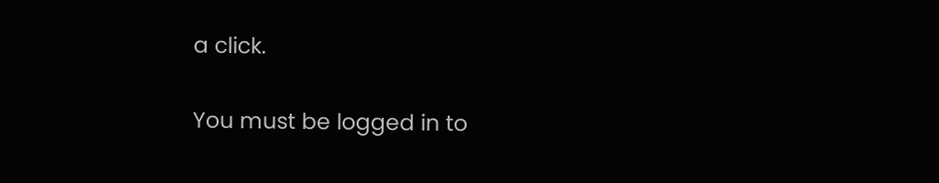a click.


You must be logged in to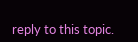reply to this topic.